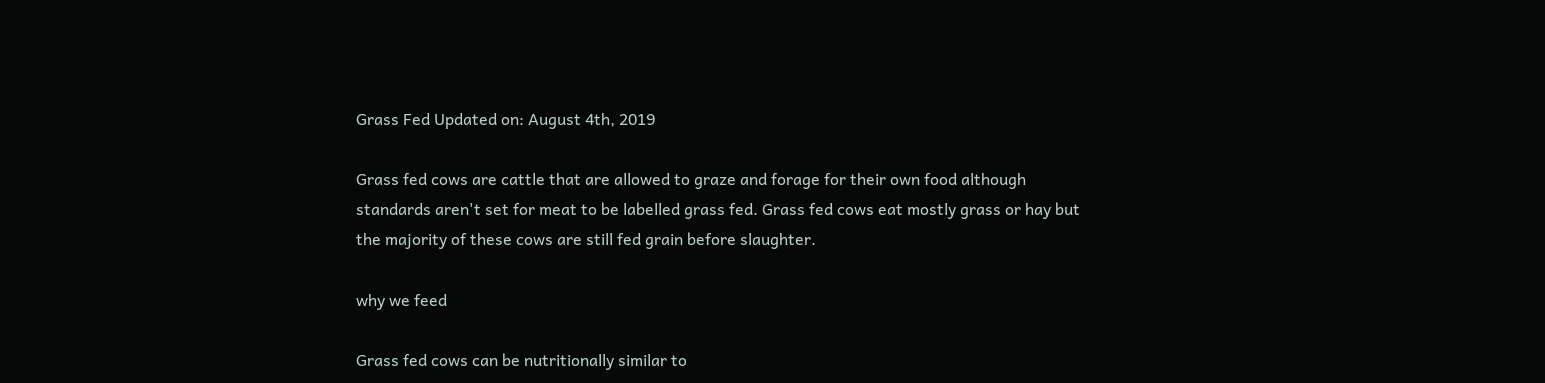Grass Fed Updated on: August 4th, 2019

Grass fed cows are cattle that are allowed to graze and forage for their own food although standards aren't set for meat to be labelled grass fed. Grass fed cows eat mostly grass or hay but the majority of these cows are still fed grain before slaughter.

why we feed

Grass fed cows can be nutritionally similar to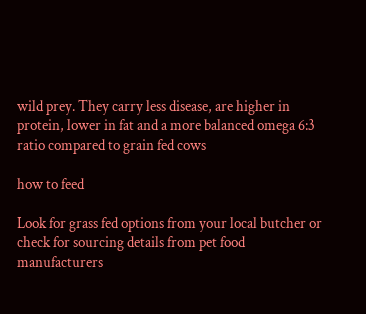wild prey. They carry less disease, are higher in protein, lower in fat and a more balanced omega 6:3 ratio compared to grain fed cows

how to feed

Look for grass fed options from your local butcher or check for sourcing details from pet food manufacturers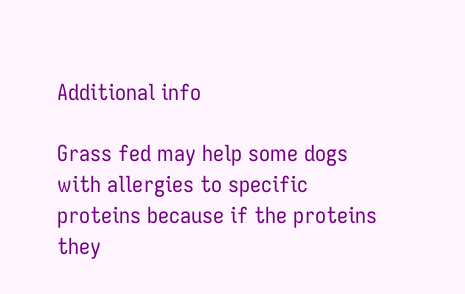Additional info

Grass fed may help some dogs with allergies to specific proteins because if the proteins they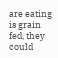are eating is grain fed, they could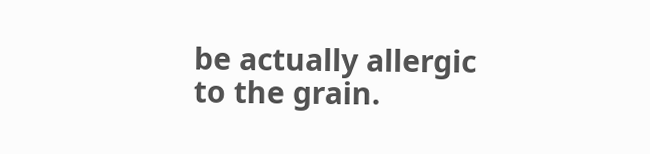be actually allergic to the grain.